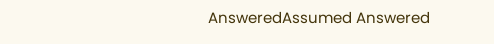AnsweredAssumed Answered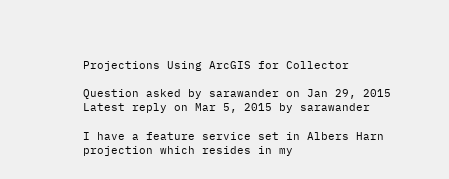Projections Using ArcGIS for Collector

Question asked by sarawander on Jan 29, 2015
Latest reply on Mar 5, 2015 by sarawander

I have a feature service set in Albers Harn projection which resides in my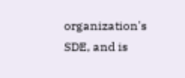organization's SDE, and is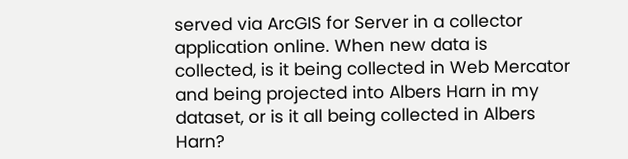served via ArcGIS for Server in a collector application online. When new data is collected, is it being collected in Web Mercator and being projected into Albers Harn in my dataset, or is it all being collected in Albers Harn?